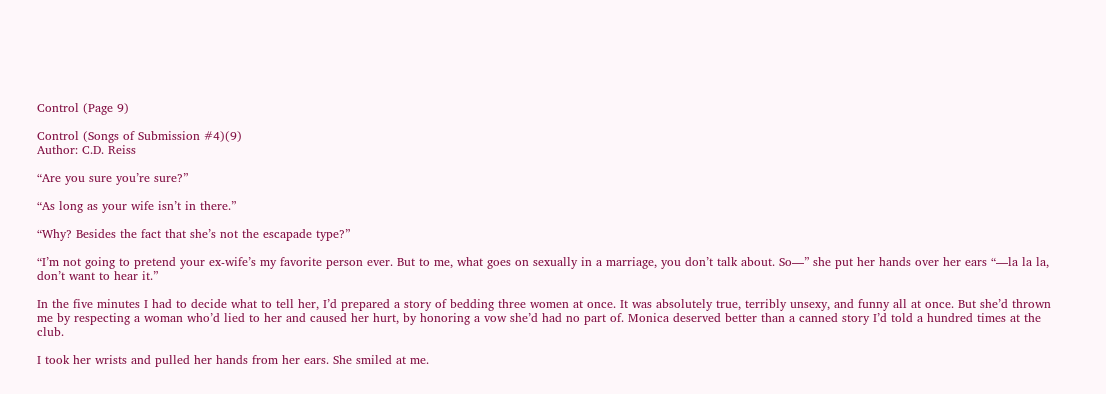Control (Page 9)

Control (Songs of Submission #4)(9)
Author: C.D. Reiss

“Are you sure you’re sure?”

“As long as your wife isn’t in there.”

“Why? Besides the fact that she’s not the escapade type?”

“I’m not going to pretend your ex-wife’s my favorite person ever. But to me, what goes on sexually in a marriage, you don’t talk about. So—” she put her hands over her ears “—la la la, don’t want to hear it.”

In the five minutes I had to decide what to tell her, I’d prepared a story of bedding three women at once. It was absolutely true, terribly unsexy, and funny all at once. But she’d thrown me by respecting a woman who’d lied to her and caused her hurt, by honoring a vow she’d had no part of. Monica deserved better than a canned story I’d told a hundred times at the club.

I took her wrists and pulled her hands from her ears. She smiled at me.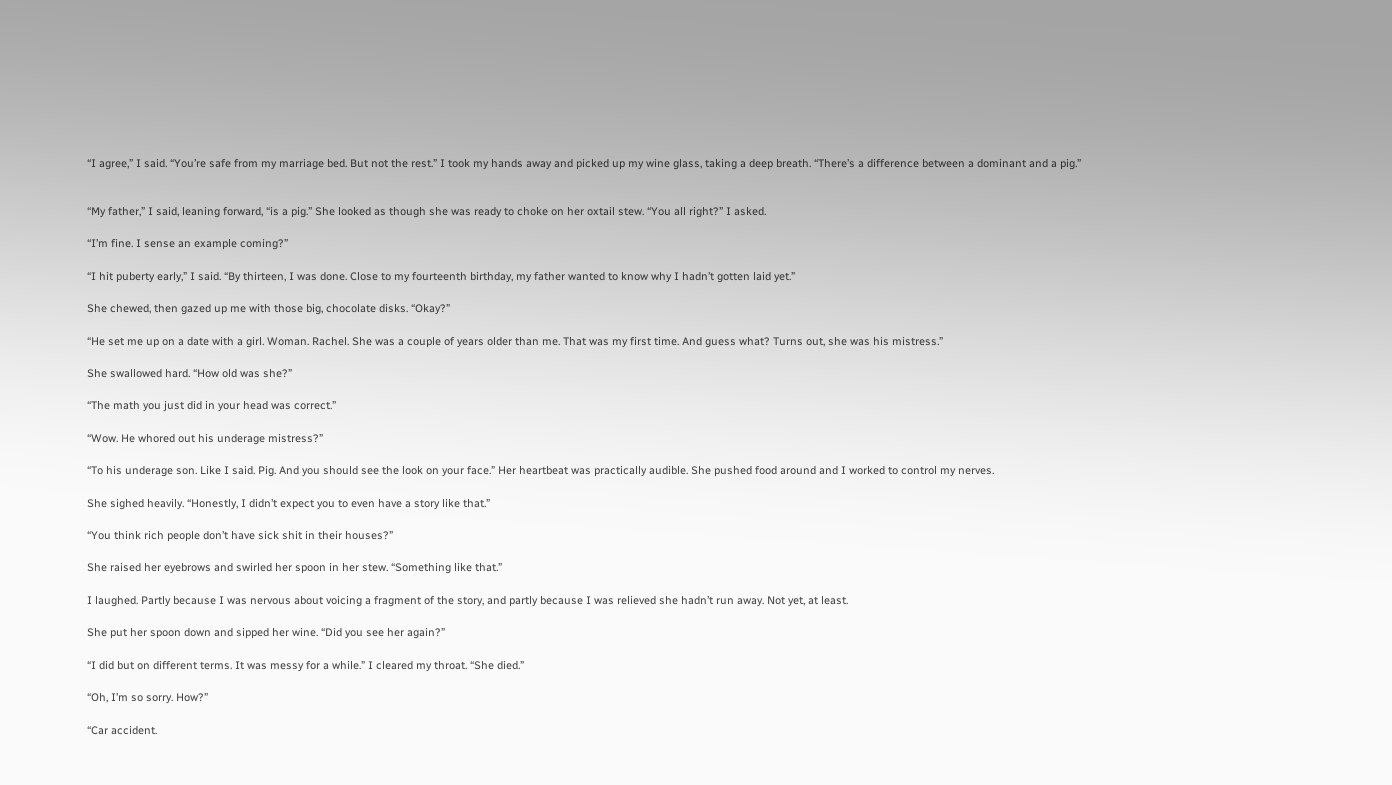“I agree,” I said. “You’re safe from my marriage bed. But not the rest.” I took my hands away and picked up my wine glass, taking a deep breath. “There’s a difference between a dominant and a pig.”


“My father,” I said, leaning forward, “is a pig.” She looked as though she was ready to choke on her oxtail stew. “You all right?” I asked.

“I’m fine. I sense an example coming?”

“I hit puberty early,” I said. “By thirteen, I was done. Close to my fourteenth birthday, my father wanted to know why I hadn’t gotten laid yet.”

She chewed, then gazed up me with those big, chocolate disks. “Okay?”

“He set me up on a date with a girl. Woman. Rachel. She was a couple of years older than me. That was my first time. And guess what? Turns out, she was his mistress.”

She swallowed hard. “How old was she?”

“The math you just did in your head was correct.”

“Wow. He whored out his underage mistress?”

“To his underage son. Like I said. Pig. And you should see the look on your face.” Her heartbeat was practically audible. She pushed food around and I worked to control my nerves.

She sighed heavily. “Honestly, I didn’t expect you to even have a story like that.”

“You think rich people don’t have sick shit in their houses?”

She raised her eyebrows and swirled her spoon in her stew. “Something like that.”

I laughed. Partly because I was nervous about voicing a fragment of the story, and partly because I was relieved she hadn’t run away. Not yet, at least.

She put her spoon down and sipped her wine. “Did you see her again?”

“I did but on different terms. It was messy for a while.” I cleared my throat. “She died.”

“Oh, I’m so sorry. How?”

“Car accident.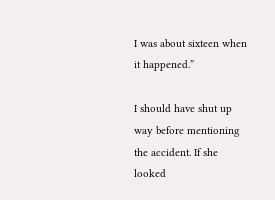I was about sixteen when it happened.”

I should have shut up way before mentioning the accident. If she looked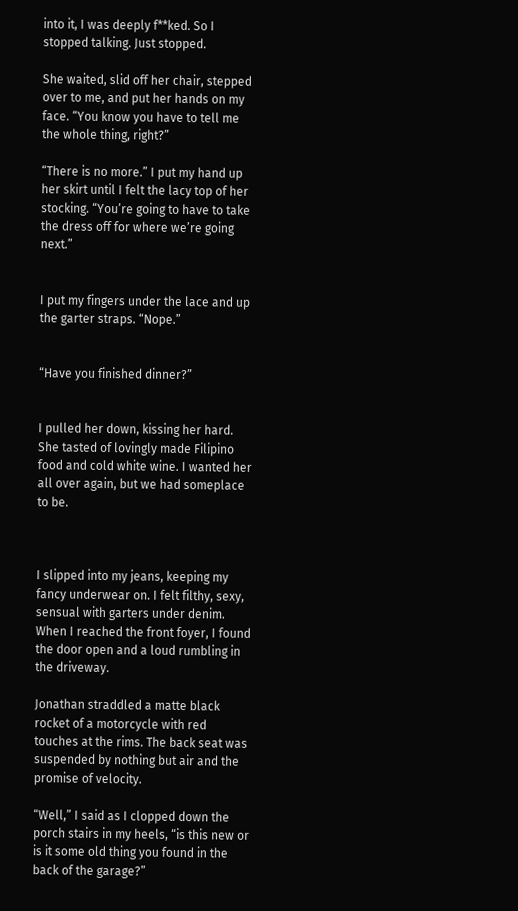into it, I was deeply f**ked. So I stopped talking. Just stopped.

She waited, slid off her chair, stepped over to me, and put her hands on my face. “You know you have to tell me the whole thing, right?”

“There is no more.” I put my hand up her skirt until I felt the lacy top of her stocking. “You’re going to have to take the dress off for where we’re going next.”


I put my fingers under the lace and up the garter straps. “Nope.”


“Have you finished dinner?”


I pulled her down, kissing her hard. She tasted of lovingly made Filipino food and cold white wine. I wanted her all over again, but we had someplace to be.



I slipped into my jeans, keeping my fancy underwear on. I felt filthy, sexy, sensual with garters under denim. When I reached the front foyer, I found the door open and a loud rumbling in the driveway.

Jonathan straddled a matte black rocket of a motorcycle with red touches at the rims. The back seat was suspended by nothing but air and the promise of velocity.

“Well,” I said as I clopped down the porch stairs in my heels, “is this new or is it some old thing you found in the back of the garage?”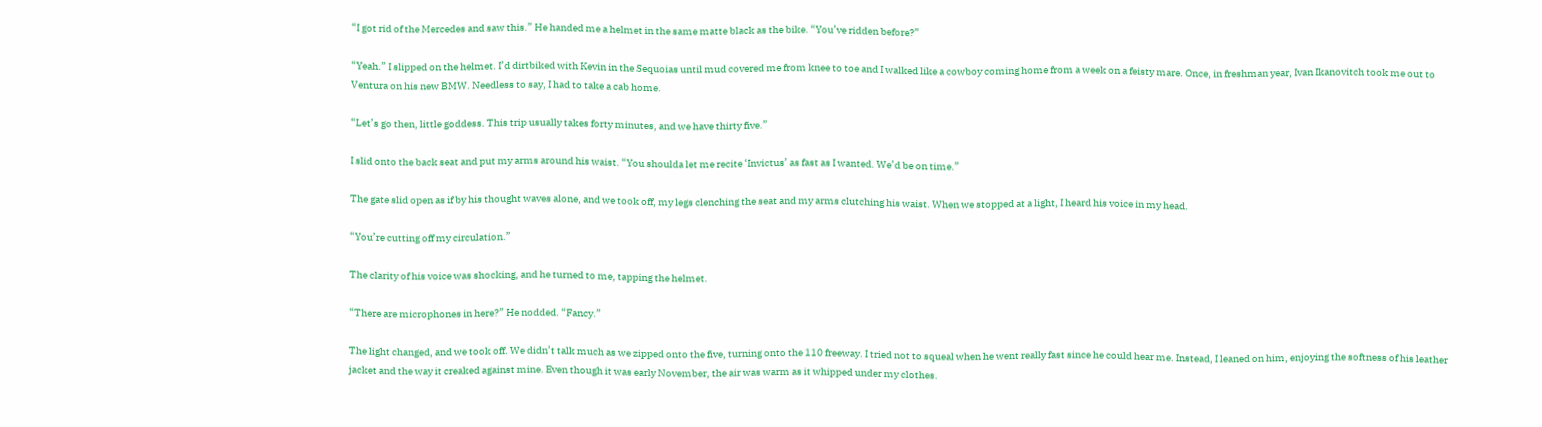“I got rid of the Mercedes and saw this.” He handed me a helmet in the same matte black as the bike. “You’ve ridden before?”

“Yeah.” I slipped on the helmet. I’d dirtbiked with Kevin in the Sequoias until mud covered me from knee to toe and I walked like a cowboy coming home from a week on a feisty mare. Once, in freshman year, Ivan Ikanovitch took me out to Ventura on his new BMW. Needless to say, I had to take a cab home.

“Let’s go then, little goddess. This trip usually takes forty minutes, and we have thirty five.”

I slid onto the back seat and put my arms around his waist. “You shoulda let me recite ‘Invictus’ as fast as I wanted. We’d be on time.”

The gate slid open as if by his thought waves alone, and we took off, my legs clenching the seat and my arms clutching his waist. When we stopped at a light, I heard his voice in my head.

“You’re cutting off my circulation.”

The clarity of his voice was shocking, and he turned to me, tapping the helmet.

“There are microphones in here?” He nodded. “Fancy.”

The light changed, and we took off. We didn’t talk much as we zipped onto the five, turning onto the 110 freeway. I tried not to squeal when he went really fast since he could hear me. Instead, I leaned on him, enjoying the softness of his leather jacket and the way it creaked against mine. Even though it was early November, the air was warm as it whipped under my clothes.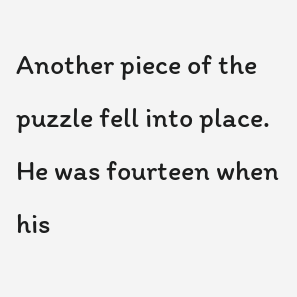Another piece of the puzzle fell into place. He was fourteen when his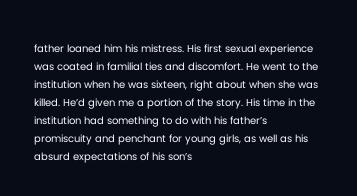father loaned him his mistress. His first sexual experience was coated in familial ties and discomfort. He went to the institution when he was sixteen, right about when she was killed. He’d given me a portion of the story. His time in the institution had something to do with his father’s promiscuity and penchant for young girls, as well as his absurd expectations of his son’s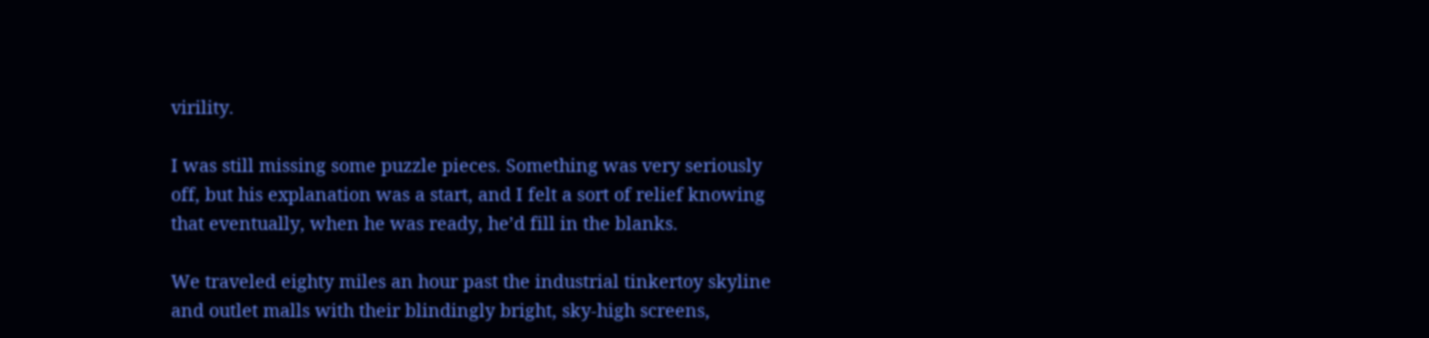virility.

I was still missing some puzzle pieces. Something was very seriously off, but his explanation was a start, and I felt a sort of relief knowing that eventually, when he was ready, he’d fill in the blanks.

We traveled eighty miles an hour past the industrial tinkertoy skyline and outlet malls with their blindingly bright, sky-high screens,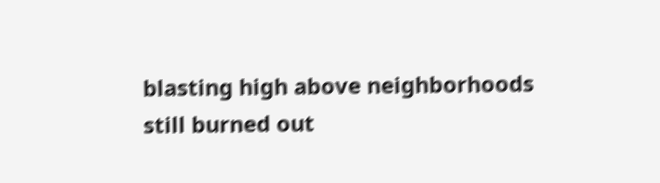blasting high above neighborhoods still burned out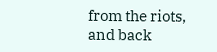from the riots, and back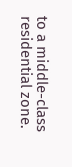to a middle-class residential zone.